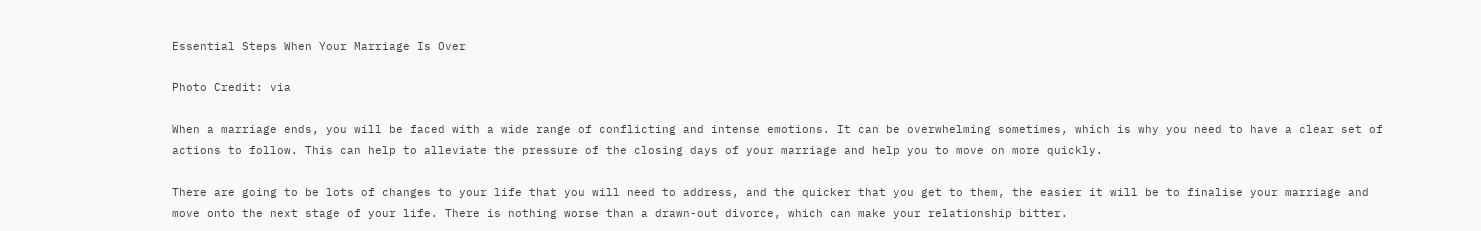Essential Steps When Your Marriage Is Over

Photo Credit: via

When a marriage ends, you will be faced with a wide range of conflicting and intense emotions. It can be overwhelming sometimes, which is why you need to have a clear set of actions to follow. This can help to alleviate the pressure of the closing days of your marriage and help you to move on more quickly.

There are going to be lots of changes to your life that you will need to address, and the quicker that you get to them, the easier it will be to finalise your marriage and move onto the next stage of your life. There is nothing worse than a drawn-out divorce, which can make your relationship bitter.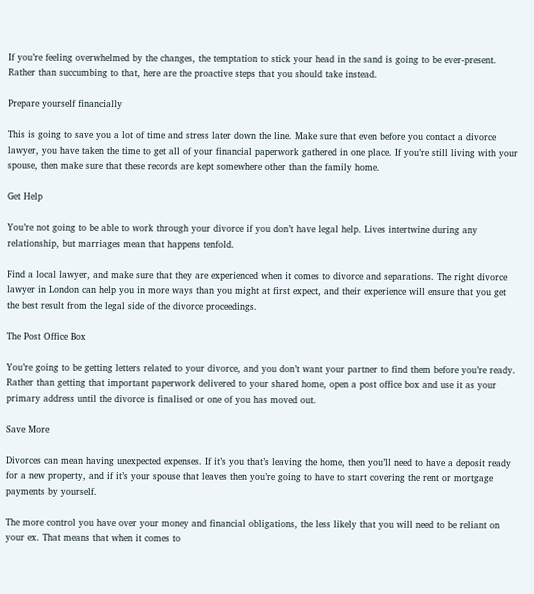If you’re feeling overwhelmed by the changes, the temptation to stick your head in the sand is going to be ever-present. Rather than succumbing to that, here are the proactive steps that you should take instead.

Prepare yourself financially

This is going to save you a lot of time and stress later down the line. Make sure that even before you contact a divorce lawyer, you have taken the time to get all of your financial paperwork gathered in one place. If you’re still living with your spouse, then make sure that these records are kept somewhere other than the family home.

Get Help

You’re not going to be able to work through your divorce if you don’t have legal help. Lives intertwine during any relationship, but marriages mean that happens tenfold.

Find a local lawyer, and make sure that they are experienced when it comes to divorce and separations. The right divorce lawyer in London can help you in more ways than you might at first expect, and their experience will ensure that you get the best result from the legal side of the divorce proceedings.

The Post Office Box

You’re going to be getting letters related to your divorce, and you don’t want your partner to find them before you’re ready. Rather than getting that important paperwork delivered to your shared home, open a post office box and use it as your primary address until the divorce is finalised or one of you has moved out.

Save More

Divorces can mean having unexpected expenses. If it’s you that’s leaving the home, then you’ll need to have a deposit ready for a new property, and if it’s your spouse that leaves then you’re going to have to start covering the rent or mortgage payments by yourself.

The more control you have over your money and financial obligations, the less likely that you will need to be reliant on your ex. That means that when it comes to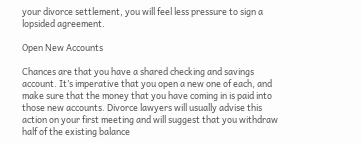your divorce settlement, you will feel less pressure to sign a lopsided agreement.

Open New Accounts

Chances are that you have a shared checking and savings account. It’s imperative that you open a new one of each, and make sure that the money that you have coming in is paid into those new accounts. Divorce lawyers will usually advise this action on your first meeting and will suggest that you withdraw half of the existing balance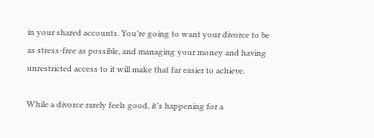in your shared accounts. You’re going to want your divorce to be as stress-free as possible, and managing your money and having unrestricted access to it will make that far easier to achieve.

While a divorce rarely feels good, it’s happening for a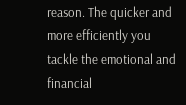reason. The quicker and more efficiently you tackle the emotional and financial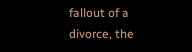fallout of a divorce, the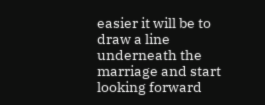easier it will be to draw a line underneath the marriage and start looking forward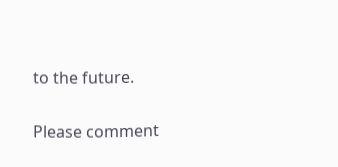to the future.

Please comment